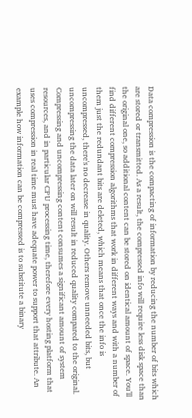Data compression is the compacting of information by reducing the number of bits which are stored or transmitted. As a result, the compressed info will require less disk space than the original one, so additional content can be stored on identical amount of space. You'll find different compression algorithms that work in different ways and with a number of them just the redundant bits are deleted, which means that once the info is uncompressed, there's no decrease in quality. Others remove unneeded bits, but uncompressing the data later on will result in reduced quality compared to the original. Compressing and uncompressing content consumes a significant amount of system resources, and in particular CPU processing time, therefore every hosting platform that uses compression in real time must have adequate power to support that attribute. An example how information can be compressed is to substitute a binary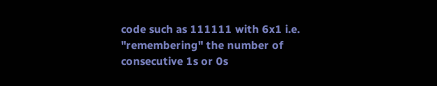code such as 111111 with 6x1 i.e. "remembering" the number of consecutive 1s or 0s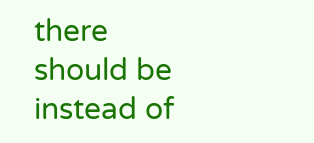there should be instead of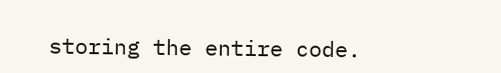storing the entire code.